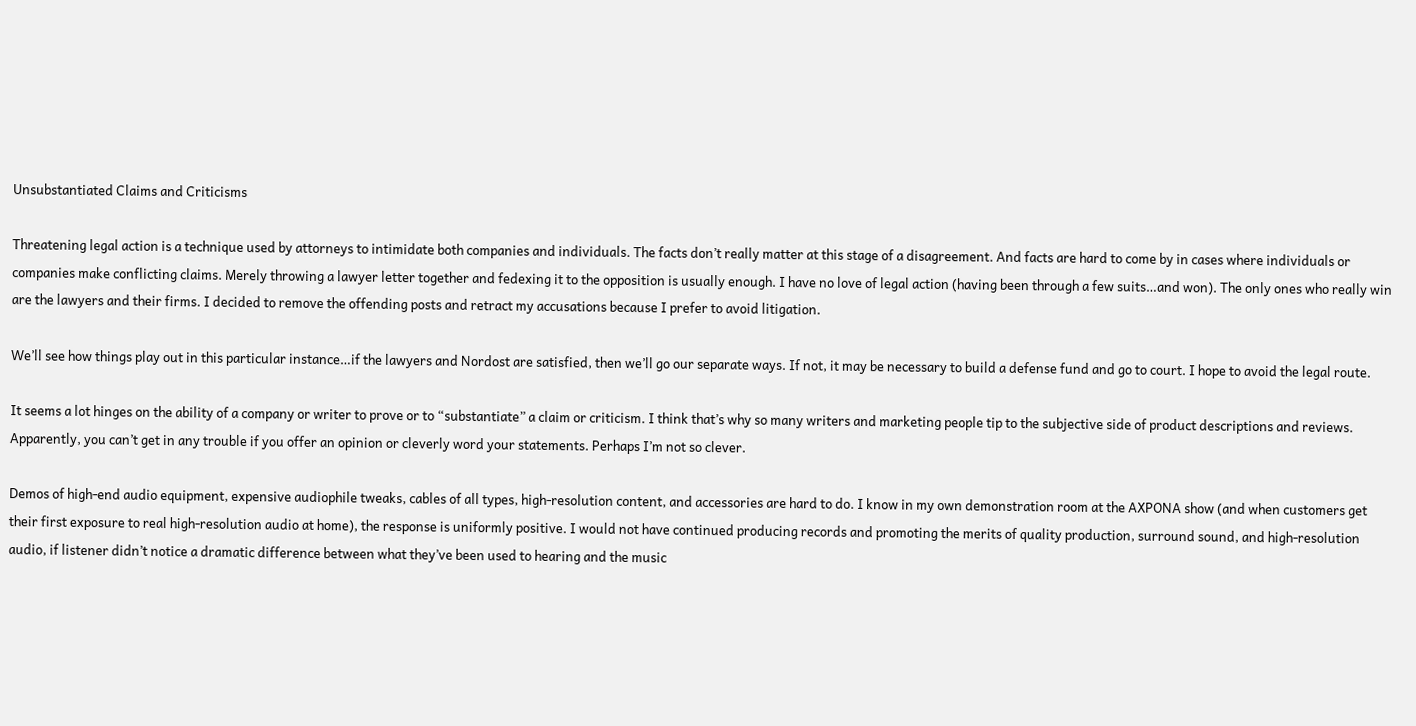Unsubstantiated Claims and Criticisms

Threatening legal action is a technique used by attorneys to intimidate both companies and individuals. The facts don’t really matter at this stage of a disagreement. And facts are hard to come by in cases where individuals or companies make conflicting claims. Merely throwing a lawyer letter together and fedexing it to the opposition is usually enough. I have no love of legal action (having been through a few suits…and won). The only ones who really win are the lawyers and their firms. I decided to remove the offending posts and retract my accusations because I prefer to avoid litigation.

We’ll see how things play out in this particular instance…if the lawyers and Nordost are satisfied, then we’ll go our separate ways. If not, it may be necessary to build a defense fund and go to court. I hope to avoid the legal route.

It seems a lot hinges on the ability of a company or writer to prove or to “substantiate” a claim or criticism. I think that’s why so many writers and marketing people tip to the subjective side of product descriptions and reviews. Apparently, you can’t get in any trouble if you offer an opinion or cleverly word your statements. Perhaps I’m not so clever.

Demos of high-end audio equipment, expensive audiophile tweaks, cables of all types, high-resolution content, and accessories are hard to do. I know in my own demonstration room at the AXPONA show (and when customers get their first exposure to real high-resolution audio at home), the response is uniformly positive. I would not have continued producing records and promoting the merits of quality production, surround sound, and high-resolution audio, if listener didn’t notice a dramatic difference between what they’ve been used to hearing and the music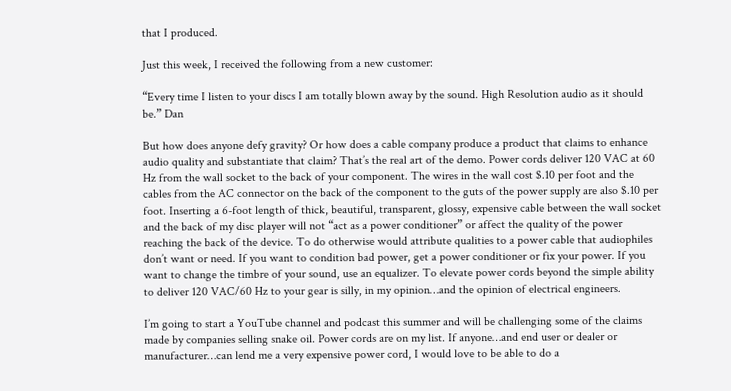that I produced.

Just this week, I received the following from a new customer:

“Every time I listen to your discs I am totally blown away by the sound. High Resolution audio as it should be.” Dan

But how does anyone defy gravity? Or how does a cable company produce a product that claims to enhance audio quality and substantiate that claim? That’s the real art of the demo. Power cords deliver 120 VAC at 60 Hz from the wall socket to the back of your component. The wires in the wall cost $.10 per foot and the cables from the AC connector on the back of the component to the guts of the power supply are also $.10 per foot. Inserting a 6-foot length of thick, beautiful, transparent, glossy, expensive cable between the wall socket and the back of my disc player will not “act as a power conditioner” or affect the quality of the power reaching the back of the device. To do otherwise would attribute qualities to a power cable that audiophiles don’t want or need. If you want to condition bad power, get a power conditioner or fix your power. If you want to change the timbre of your sound, use an equalizer. To elevate power cords beyond the simple ability to deliver 120 VAC/60 Hz to your gear is silly, in my opinion…and the opinion of electrical engineers.

I’m going to start a YouTube channel and podcast this summer and will be challenging some of the claims made by companies selling snake oil. Power cords are on my list. If anyone…and end user or dealer or manufacturer…can lend me a very expensive power cord, I would love to be able to do a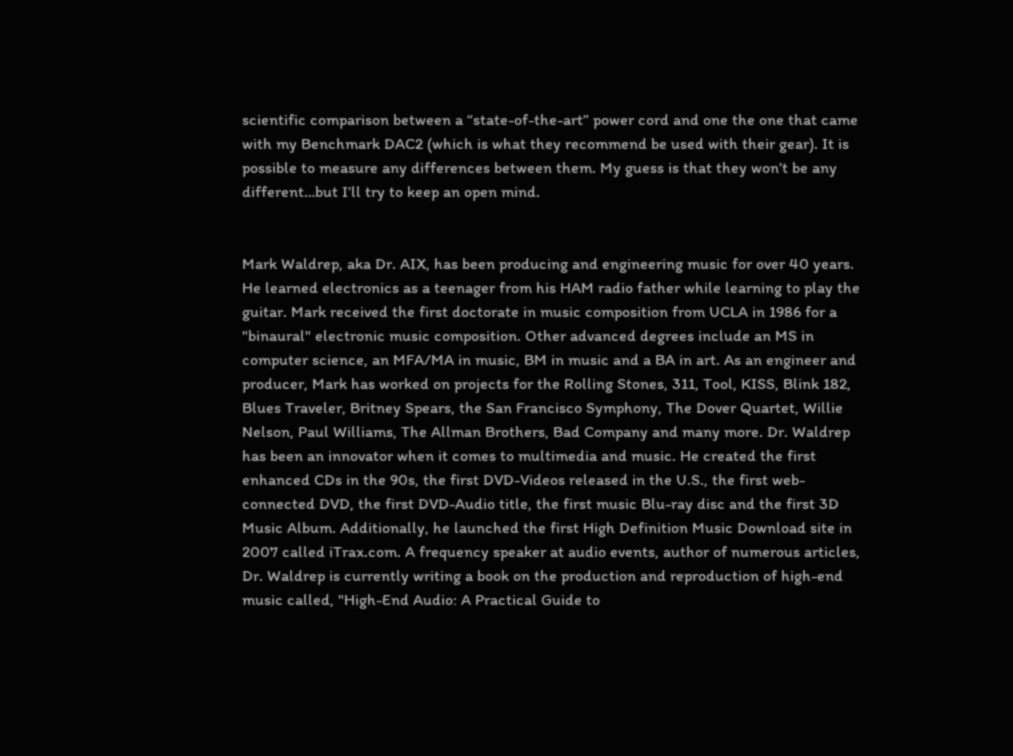scientific comparison between a “state-of-the-art” power cord and one the one that came with my Benchmark DAC2 (which is what they recommend be used with their gear). It is possible to measure any differences between them. My guess is that they won’t be any different…but I’ll try to keep an open mind.


Mark Waldrep, aka Dr. AIX, has been producing and engineering music for over 40 years. He learned electronics as a teenager from his HAM radio father while learning to play the guitar. Mark received the first doctorate in music composition from UCLA in 1986 for a "binaural" electronic music composition. Other advanced degrees include an MS in computer science, an MFA/MA in music, BM in music and a BA in art. As an engineer and producer, Mark has worked on projects for the Rolling Stones, 311, Tool, KISS, Blink 182, Blues Traveler, Britney Spears, the San Francisco Symphony, The Dover Quartet, Willie Nelson, Paul Williams, The Allman Brothers, Bad Company and many more. Dr. Waldrep has been an innovator when it comes to multimedia and music. He created the first enhanced CDs in the 90s, the first DVD-Videos released in the U.S., the first web-connected DVD, the first DVD-Audio title, the first music Blu-ray disc and the first 3D Music Album. Additionally, he launched the first High Definition Music Download site in 2007 called iTrax.com. A frequency speaker at audio events, author of numerous articles, Dr. Waldrep is currently writing a book on the production and reproduction of high-end music called, "High-End Audio: A Practical Guide to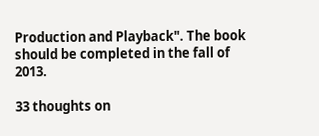Production and Playback". The book should be completed in the fall of 2013.

33 thoughts on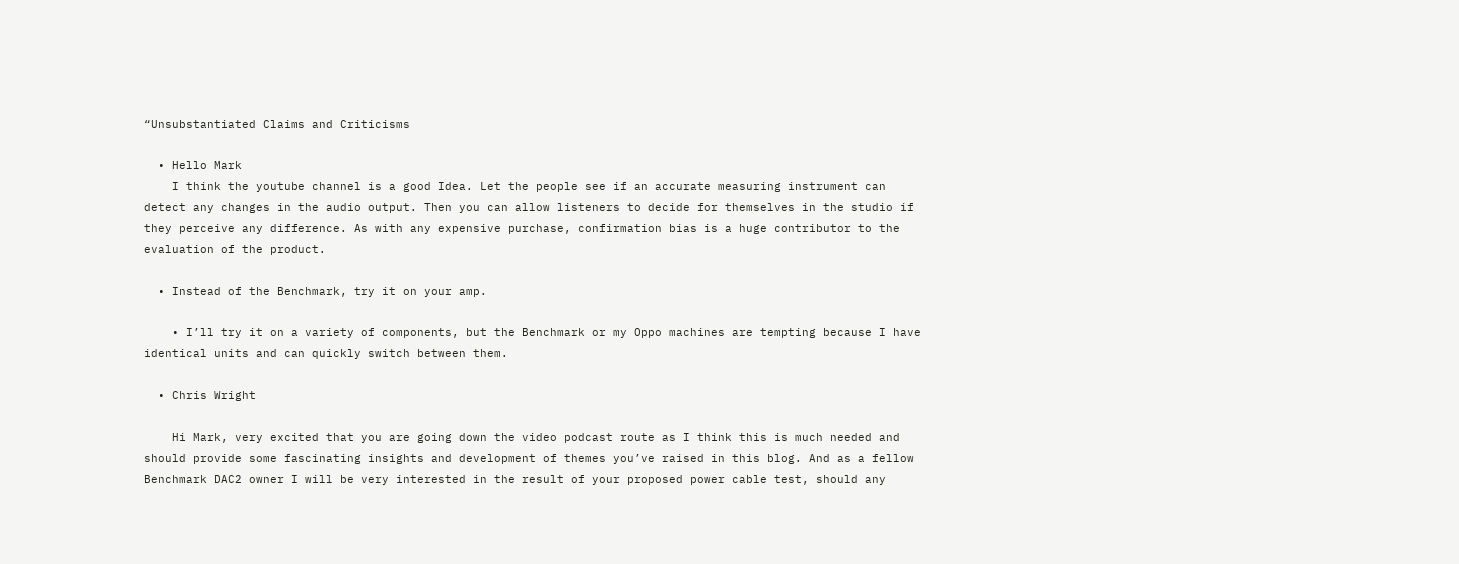“Unsubstantiated Claims and Criticisms

  • Hello Mark
    I think the youtube channel is a good Idea. Let the people see if an accurate measuring instrument can detect any changes in the audio output. Then you can allow listeners to decide for themselves in the studio if they perceive any difference. As with any expensive purchase, confirmation bias is a huge contributor to the evaluation of the product.

  • Instead of the Benchmark, try it on your amp.

    • I’ll try it on a variety of components, but the Benchmark or my Oppo machines are tempting because I have identical units and can quickly switch between them.

  • Chris Wright

    Hi Mark, very excited that you are going down the video podcast route as I think this is much needed and should provide some fascinating insights and development of themes you’ve raised in this blog. And as a fellow Benchmark DAC2 owner I will be very interested in the result of your proposed power cable test, should any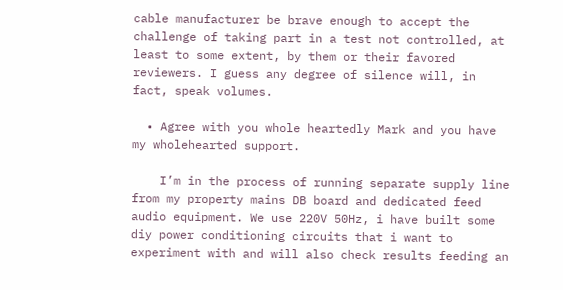cable manufacturer be brave enough to accept the challenge of taking part in a test not controlled, at least to some extent, by them or their favored reviewers. I guess any degree of silence will, in fact, speak volumes.

  • Agree with you whole heartedly Mark and you have my wholehearted support.

    I’m in the process of running separate supply line from my property mains DB board and dedicated feed audio equipment. We use 220V 50Hz, i have built some diy power conditioning circuits that i want to experiment with and will also check results feeding an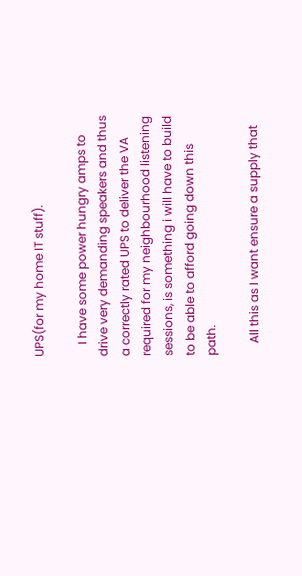UPS(for my home IT stuff).

    I have some power hungry amps to drive very demanding speakers and thus a correctly rated UPS to deliver the VA required for my neighbourhood listening sessions, is something i will have to build to be able to afford going down this path.

    All this as I want ensure a supply that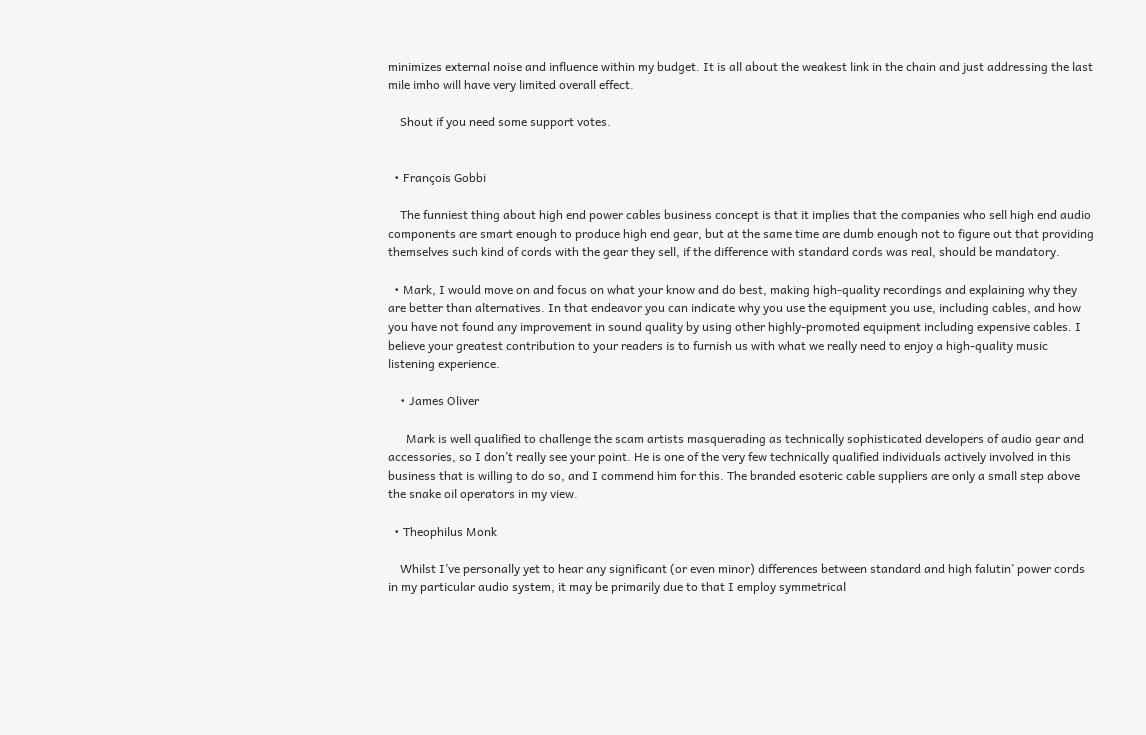minimizes external noise and influence within my budget. It is all about the weakest link in the chain and just addressing the last mile imho will have very limited overall effect.

    Shout if you need some support votes.


  • François Gobbi

    The funniest thing about high end power cables business concept is that it implies that the companies who sell high end audio components are smart enough to produce high end gear, but at the same time are dumb enough not to figure out that providing themselves such kind of cords with the gear they sell, if the difference with standard cords was real, should be mandatory.

  • Mark, I would move on and focus on what your know and do best, making high-quality recordings and explaining why they are better than alternatives. In that endeavor you can indicate why you use the equipment you use, including cables, and how you have not found any improvement in sound quality by using other highly-promoted equipment including expensive cables. I believe your greatest contribution to your readers is to furnish us with what we really need to enjoy a high-quality music listening experience.

    • James Oliver

      Mark is well qualified to challenge the scam artists masquerading as technically sophisticated developers of audio gear and accessories, so I don’t really see your point. He is one of the very few technically qualified individuals actively involved in this business that is willing to do so, and I commend him for this. The branded esoteric cable suppliers are only a small step above the snake oil operators in my view.

  • Theophilus Monk

    Whilst I’ve personally yet to hear any significant (or even minor) differences between standard and high falutin’ power cords in my particular audio system, it may be primarily due to that I employ symmetrical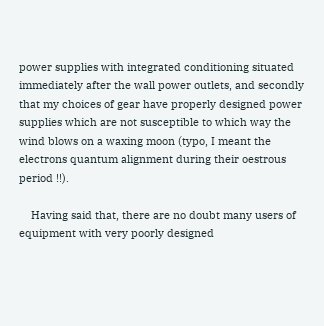power supplies with integrated conditioning situated immediately after the wall power outlets, and secondly that my choices of gear have properly designed power supplies which are not susceptible to which way the wind blows on a waxing moon (typo, I meant the electrons quantum alignment during their oestrous period !!).

    Having said that, there are no doubt many users of equipment with very poorly designed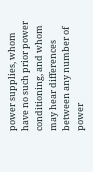power supplies, whom have no such prior power conditioning, and whom may hear differences between any number of power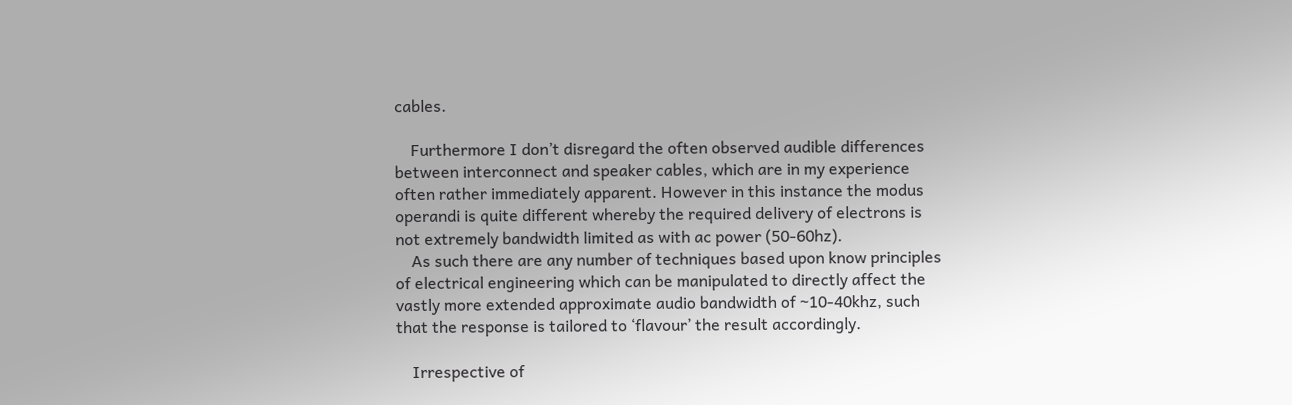cables.

    Furthermore I don’t disregard the often observed audible differences between interconnect and speaker cables, which are in my experience often rather immediately apparent. However in this instance the modus operandi is quite different whereby the required delivery of electrons is not extremely bandwidth limited as with ac power (50-60hz).
    As such there are any number of techniques based upon know principles of electrical engineering which can be manipulated to directly affect the vastly more extended approximate audio bandwidth of ~10-40khz, such that the response is tailored to ‘flavour’ the result accordingly.

    Irrespective of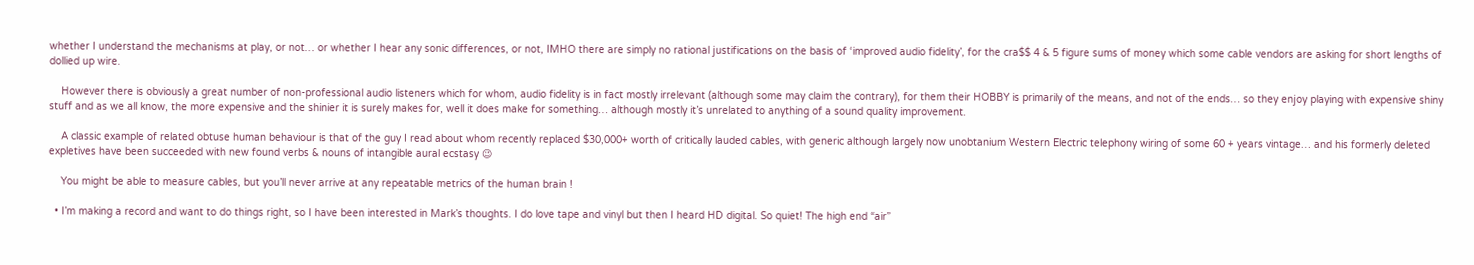whether I understand the mechanisms at play, or not… or whether I hear any sonic differences, or not, IMHO there are simply no rational justifications on the basis of ‘improved audio fidelity’, for the cra$$ 4 & 5 figure sums of money which some cable vendors are asking for short lengths of dollied up wire.

    However there is obviously a great number of non-professional audio listeners which for whom, audio fidelity is in fact mostly irrelevant (although some may claim the contrary), for them their HOBBY is primarily of the means, and not of the ends… so they enjoy playing with expensive shiny stuff and as we all know, the more expensive and the shinier it is surely makes for, well it does make for something… although mostly it’s unrelated to anything of a sound quality improvement.

    A classic example of related obtuse human behaviour is that of the guy I read about whom recently replaced $30,000+ worth of critically lauded cables, with generic although largely now unobtanium Western Electric telephony wiring of some 60 + years vintage… and his formerly deleted expletives have been succeeded with new found verbs & nouns of intangible aural ecstasy 😉

    You might be able to measure cables, but you’ll never arrive at any repeatable metrics of the human brain !

  • I’m making a record and want to do things right, so I have been interested in Mark’s thoughts. I do love tape and vinyl but then I heard HD digital. So quiet! The high end “air”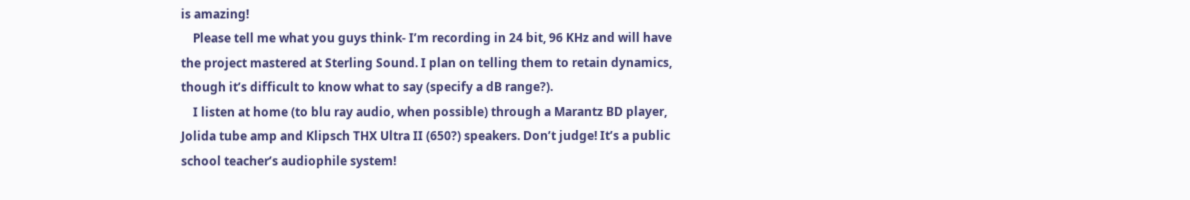is amazing!
    Please tell me what you guys think- I’m recording in 24 bit, 96 KHz and will have the project mastered at Sterling Sound. I plan on telling them to retain dynamics, though it’s difficult to know what to say (specify a dB range?).
    I listen at home (to blu ray audio, when possible) through a Marantz BD player, Jolida tube amp and Klipsch THX Ultra II (650?) speakers. Don’t judge! It’s a public school teacher’s audiophile system!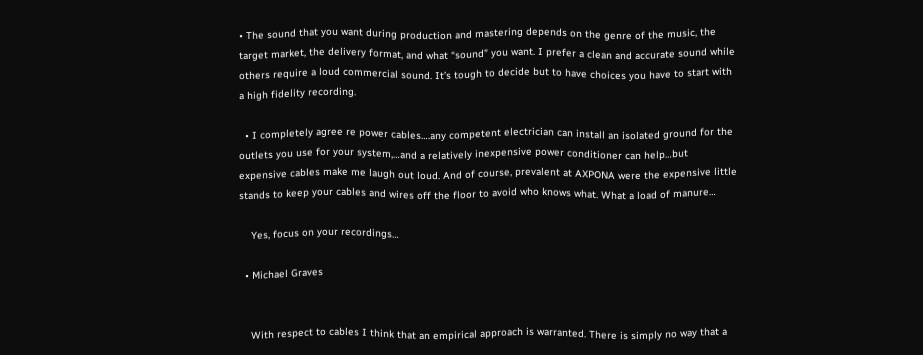• The sound that you want during production and mastering depends on the genre of the music, the target market, the delivery format, and what “sound” you want. I prefer a clean and accurate sound while others require a loud commercial sound. It’s tough to decide but to have choices you have to start with a high fidelity recording.

  • I completely agree re power cables….any competent electrician can install an isolated ground for the outlets you use for your system,…and a relatively inexpensive power conditioner can help…but expensive cables make me laugh out loud. And of course, prevalent at AXPONA were the expensive little stands to keep your cables and wires off the floor to avoid who knows what. What a load of manure…

    Yes, focus on your recordings…

  • Michael Graves


    With respect to cables I think that an empirical approach is warranted. There is simply no way that a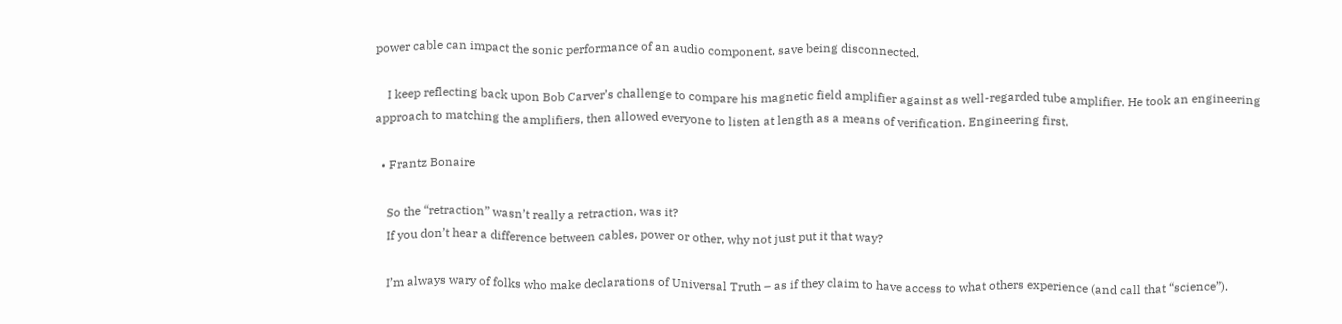power cable can impact the sonic performance of an audio component, save being disconnected.

    I keep reflecting back upon Bob Carver’s challenge to compare his magnetic field amplifier against as well-regarded tube amplifier. He took an engineering approach to matching the amplifiers, then allowed everyone to listen at length as a means of verification. Engineering first.

  • Frantz Bonaire

    So the “retraction” wasn’t really a retraction, was it?
    If you don’t hear a difference between cables, power or other, why not just put it that way?

    I’m always wary of folks who make declarations of Universal Truth – as if they claim to have access to what others experience (and call that “science”).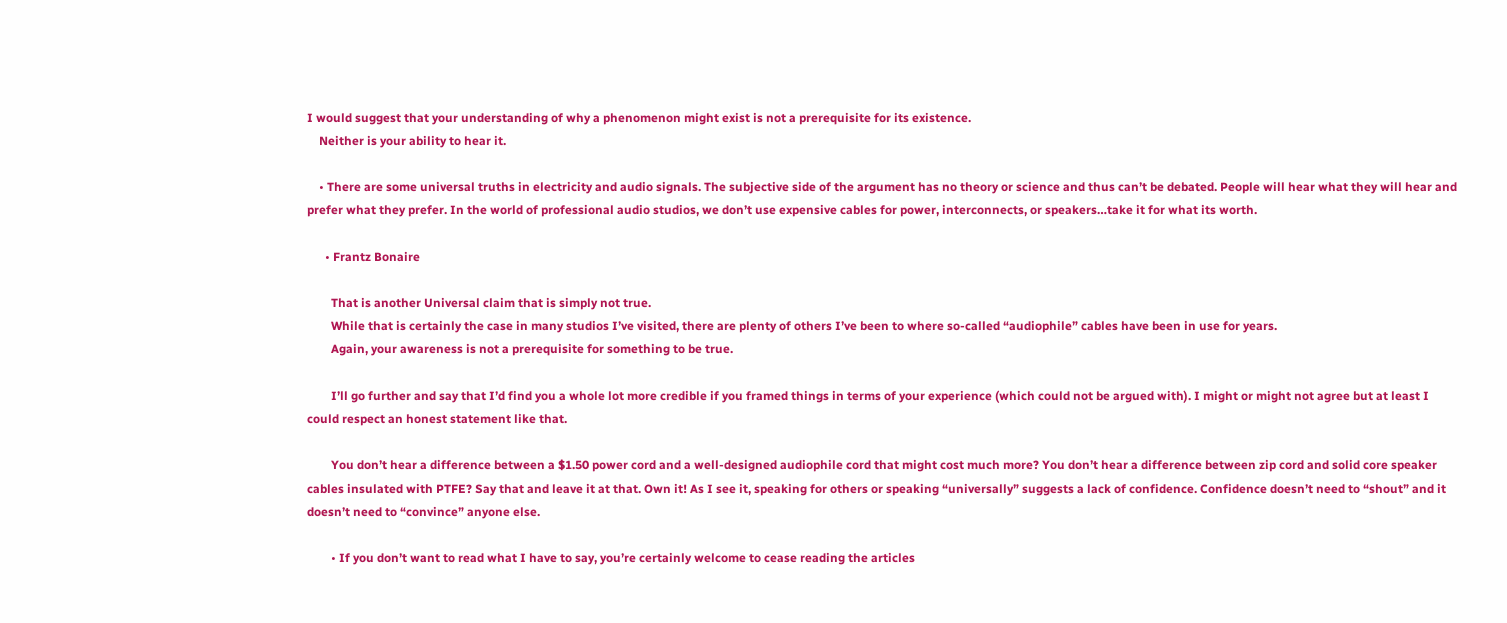I would suggest that your understanding of why a phenomenon might exist is not a prerequisite for its existence.
    Neither is your ability to hear it.

    • There are some universal truths in electricity and audio signals. The subjective side of the argument has no theory or science and thus can’t be debated. People will hear what they will hear and prefer what they prefer. In the world of professional audio studios, we don’t use expensive cables for power, interconnects, or speakers…take it for what its worth.

      • Frantz Bonaire

        That is another Universal claim that is simply not true.
        While that is certainly the case in many studios I’ve visited, there are plenty of others I’ve been to where so-called “audiophile” cables have been in use for years.
        Again, your awareness is not a prerequisite for something to be true.

        I’ll go further and say that I’d find you a whole lot more credible if you framed things in terms of your experience (which could not be argued with). I might or might not agree but at least I could respect an honest statement like that.

        You don’t hear a difference between a $1.50 power cord and a well-designed audiophile cord that might cost much more? You don’t hear a difference between zip cord and solid core speaker cables insulated with PTFE? Say that and leave it at that. Own it! As I see it, speaking for others or speaking “universally” suggests a lack of confidence. Confidence doesn’t need to “shout” and it doesn’t need to “convince” anyone else.

        • If you don’t want to read what I have to say, you’re certainly welcome to cease reading the articles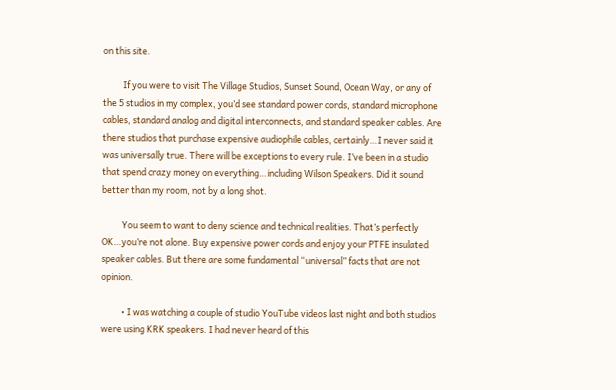on this site.

          If you were to visit The Village Studios, Sunset Sound, Ocean Way, or any of the 5 studios in my complex, you’d see standard power cords, standard microphone cables, standard analog and digital interconnects, and standard speaker cables. Are there studios that purchase expensive audiophile cables, certainly…I never said it was universally true. There will be exceptions to every rule. I’ve been in a studio that spend crazy money on everything…including Wilson Speakers. Did it sound better than my room, not by a long shot.

          You seem to want to deny science and technical realities. That’s perfectly OK…you’re not alone. Buy expensive power cords and enjoy your PTFE insulated speaker cables. But there are some fundamental “universal” facts that are not opinion.

          • I was watching a couple of studio YouTube videos last night and both studios were using KRK speakers. I had never heard of this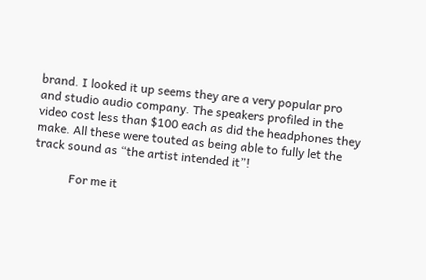brand. I looked it up seems they are a very popular pro and studio audio company. The speakers profiled in the video cost less than $100 each as did the headphones they make. All these were touted as being able to fully let the track sound as “the artist intended it”!

            For me it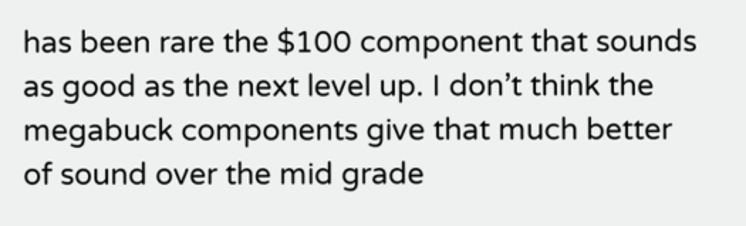has been rare the $100 component that sounds as good as the next level up. I don’t think the megabuck components give that much better of sound over the mid grade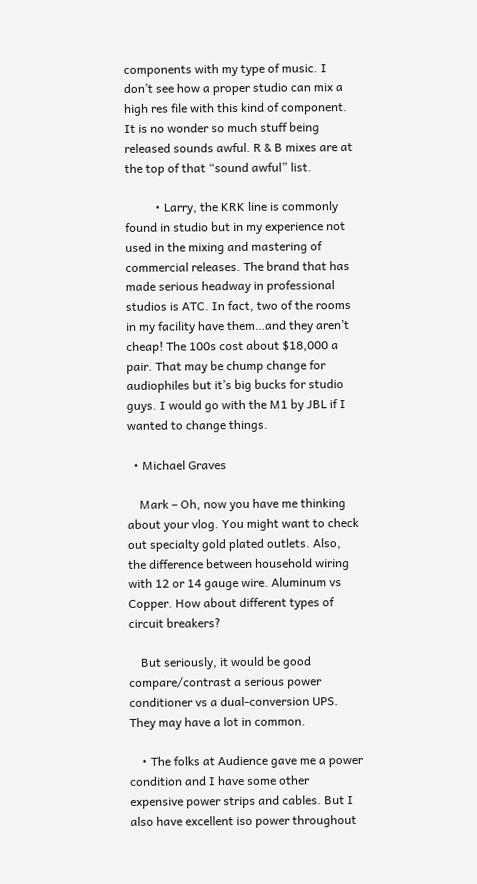components with my type of music. I don’t see how a proper studio can mix a high res file with this kind of component. It is no wonder so much stuff being released sounds awful. R & B mixes are at the top of that “sound awful” list.

          • Larry, the KRK line is commonly found in studio but in my experience not used in the mixing and mastering of commercial releases. The brand that has made serious headway in professional studios is ATC. In fact, two of the rooms in my facility have them…and they aren’t cheap! The 100s cost about $18,000 a pair. That may be chump change for audiophiles but it’s big bucks for studio guys. I would go with the M1 by JBL if I wanted to change things.

  • Michael Graves

    Mark – Oh, now you have me thinking about your vlog. You might want to check out specialty gold plated outlets. Also, the difference between household wiring with 12 or 14 gauge wire. Aluminum vs Copper. How about different types of circuit breakers?

    But seriously, it would be good compare/contrast a serious power conditioner vs a dual-conversion UPS. They may have a lot in common.

    • The folks at Audience gave me a power condition and I have some other expensive power strips and cables. But I also have excellent iso power throughout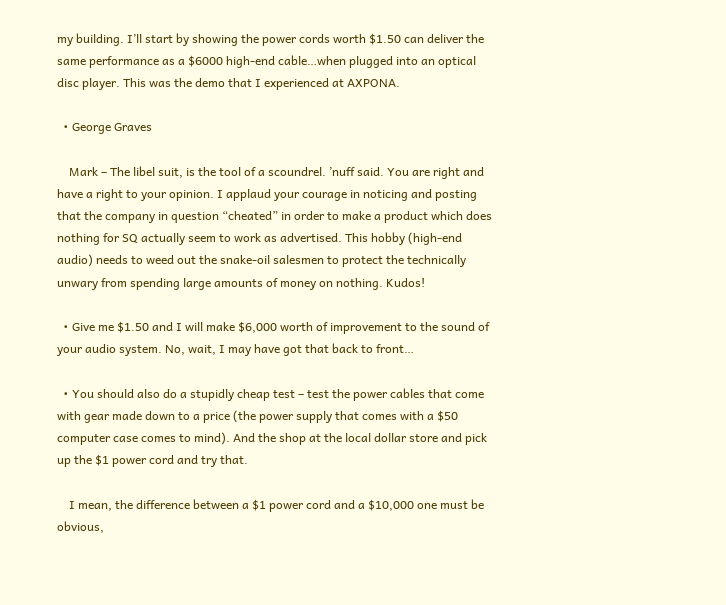my building. I’ll start by showing the power cords worth $1.50 can deliver the same performance as a $6000 high-end cable…when plugged into an optical disc player. This was the demo that I experienced at AXPONA.

  • George Graves

    Mark – The libel suit, is the tool of a scoundrel. ’nuff said. You are right and have a right to your opinion. I applaud your courage in noticing and posting that the company in question “cheated” in order to make a product which does nothing for SQ actually seem to work as advertised. This hobby (high-end audio) needs to weed out the snake-oil salesmen to protect the technically unwary from spending large amounts of money on nothing. Kudos!

  • Give me $1.50 and I will make $6,000 worth of improvement to the sound of your audio system. No, wait, I may have got that back to front…

  • You should also do a stupidly cheap test – test the power cables that come with gear made down to a price (the power supply that comes with a $50 computer case comes to mind). And the shop at the local dollar store and pick up the $1 power cord and try that.

    I mean, the difference between a $1 power cord and a $10,000 one must be obvious,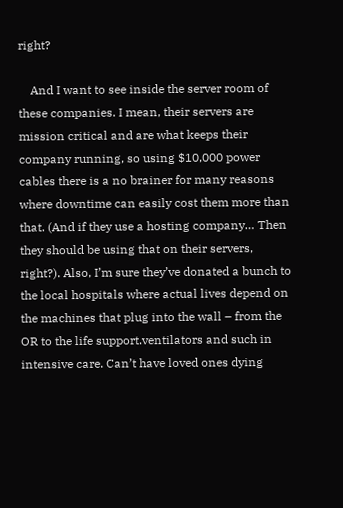right?

    And I want to see inside the server room of these companies. I mean, their servers are mission critical and are what keeps their company running, so using $10,000 power cables there is a no brainer for many reasons where downtime can easily cost them more than that. (And if they use a hosting company… Then they should be using that on their servers, right?). Also, I’m sure they’ve donated a bunch to the local hospitals where actual lives depend on the machines that plug into the wall – from the OR to the life support.ventilators and such in intensive care. Can’t have loved ones dying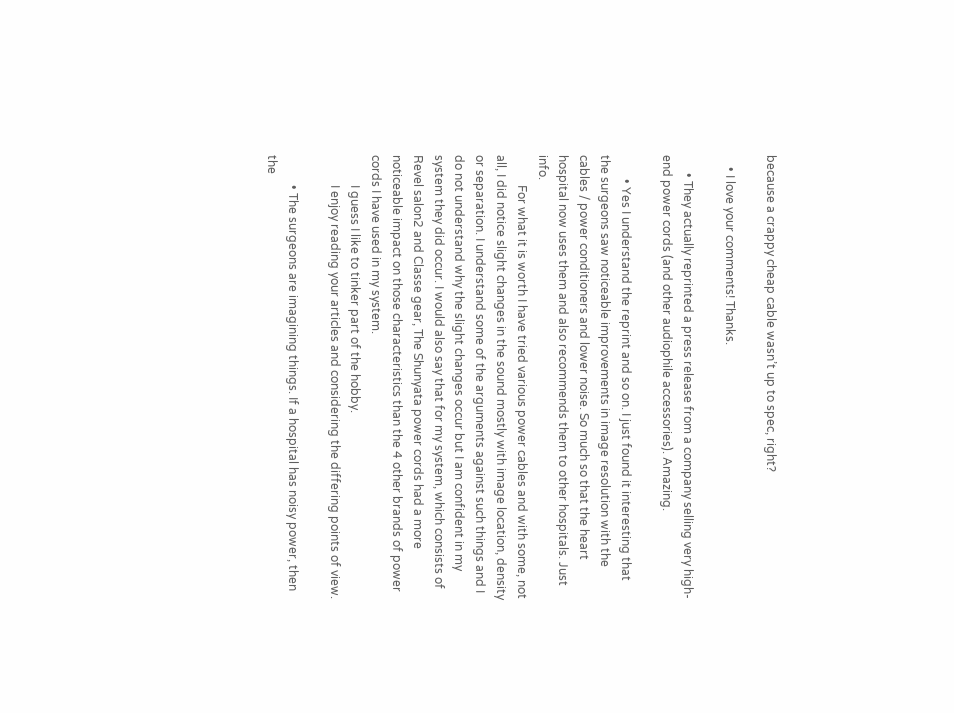because a crappy cheap cable wasn’t up to spec, right?

    • I love your comments! Thanks.

      • They actually reprinted a press release from a company selling very high-end power cords (and other audiophile accessories). Amazing.

        • Yes I understand the reprint and so on. I just found it interesting that the surgeons saw noticeable improvements in image resolution with the cables / power conditioners and lower noise. So much so that the heart hospital now uses them and also recommends them to other hospitals. Just info.
          For what it is worth I have tried various power cables and with some, not all, I did notice slight changes in the sound mostly with image location, density or separation. I understand some of the arguments against such things and I do not understand why the slight changes occur but I am confident in my system they did occur. I would also say that for my system, which consists of Revel salon2 and Classe gear, The Shunyata power cords had a more noticeable impact on those characteristics than the 4 other brands of power cords I have used in my system.
          I guess I like to tinker part of the hobby.
          I enjoy reading your articles and considering the differing points of view.

          • The surgeons are imagining things. If a hospital has noisy power, then the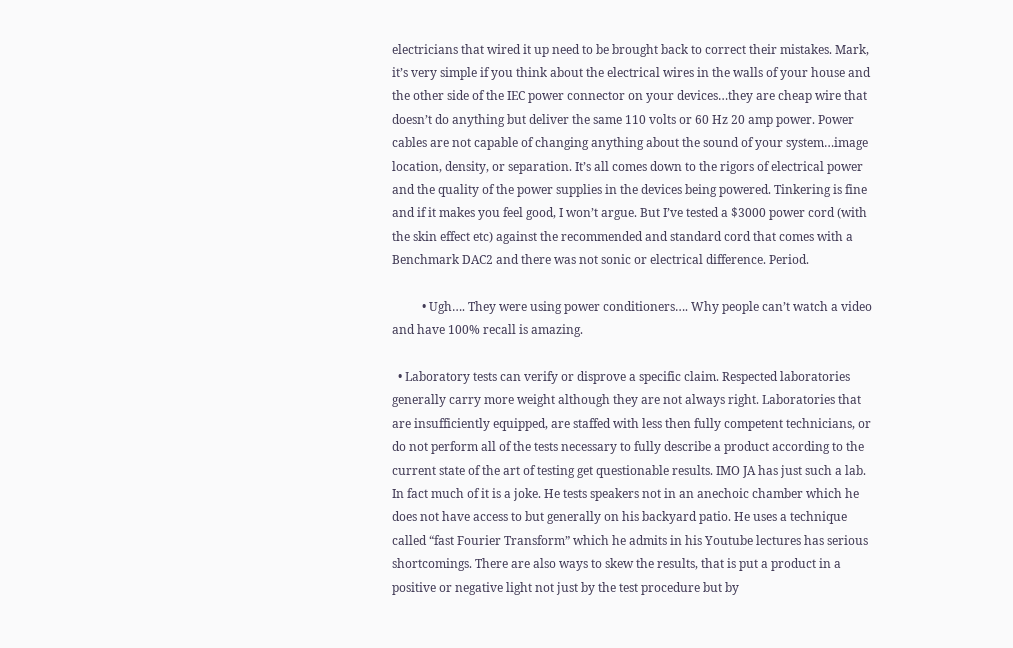electricians that wired it up need to be brought back to correct their mistakes. Mark, it’s very simple if you think about the electrical wires in the walls of your house and the other side of the IEC power connector on your devices…they are cheap wire that doesn’t do anything but deliver the same 110 volts or 60 Hz 20 amp power. Power cables are not capable of changing anything about the sound of your system…image location, density, or separation. It’s all comes down to the rigors of electrical power and the quality of the power supplies in the devices being powered. Tinkering is fine and if it makes you feel good, I won’t argue. But I’ve tested a $3000 power cord (with the skin effect etc) against the recommended and standard cord that comes with a Benchmark DAC2 and there was not sonic or electrical difference. Period.

          • Ugh…. They were using power conditioners…. Why people can’t watch a video and have 100% recall is amazing.

  • Laboratory tests can verify or disprove a specific claim. Respected laboratories generally carry more weight although they are not always right. Laboratories that are insufficiently equipped, are staffed with less then fully competent technicians, or do not perform all of the tests necessary to fully describe a product according to the current state of the art of testing get questionable results. IMO JA has just such a lab. In fact much of it is a joke. He tests speakers not in an anechoic chamber which he does not have access to but generally on his backyard patio. He uses a technique called “fast Fourier Transform” which he admits in his Youtube lectures has serious shortcomings. There are also ways to skew the results, that is put a product in a positive or negative light not just by the test procedure but by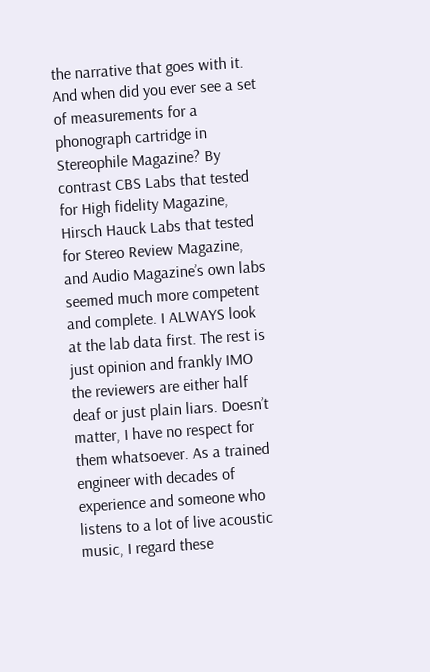the narrative that goes with it. And when did you ever see a set of measurements for a phonograph cartridge in Stereophile Magazine? By contrast CBS Labs that tested for High fidelity Magazine, Hirsch Hauck Labs that tested for Stereo Review Magazine, and Audio Magazine’s own labs seemed much more competent and complete. I ALWAYS look at the lab data first. The rest is just opinion and frankly IMO the reviewers are either half deaf or just plain liars. Doesn’t matter, I have no respect for them whatsoever. As a trained engineer with decades of experience and someone who listens to a lot of live acoustic music, I regard these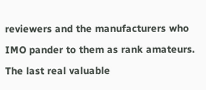reviewers and the manufacturers who IMO pander to them as rank amateurs. The last real valuable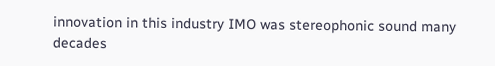innovation in this industry IMO was stereophonic sound many decades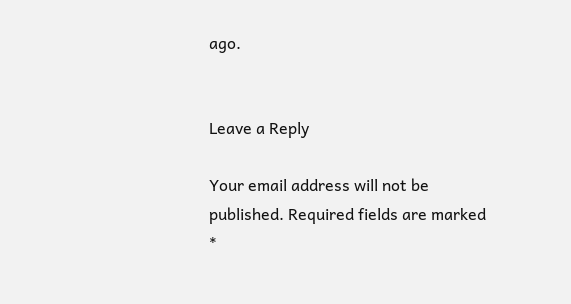ago.


Leave a Reply

Your email address will not be published. Required fields are marked *